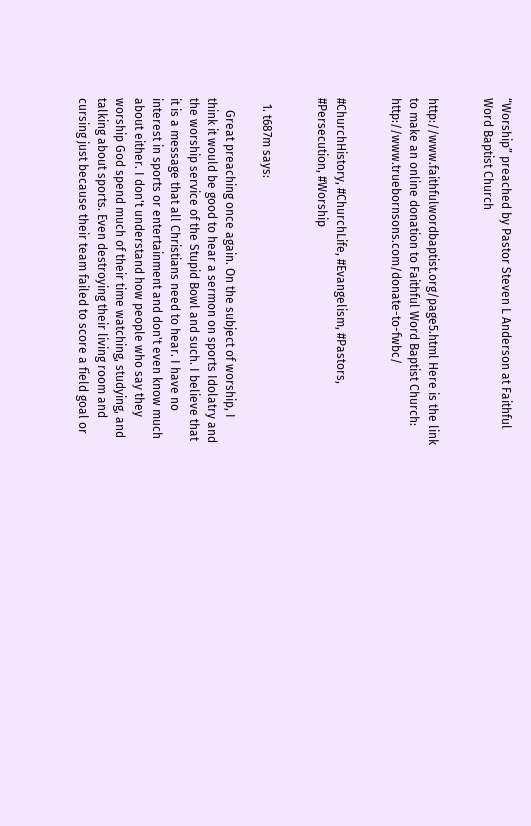“Worship” preached by Pastor Steven L Anderson at Faithful Word Baptist Church


http://www.faithfulwordbaptist.org/page5.html Here is the link to make an online donation to Faithful Word Baptist Church: http://www.truebornsons.com/donate-to-fwbc/


#ChurchHistory, #ChurchLife, #Evangelism, #Pastors, #Persecution, #Worship


  1. t687m says:

    Great preaching once again. On the subject of worship, I think it would be good to hear a sermon on sports Idolatry and the worship service of the Stupid Bowl and such. I believe that it is a message that all Christians need to hear. I have no interest in sports or entertainment and don't even know much about either. I don't understand how people who say they worship God spend much of their time watching, studying, and talking about sports. Even destroying their living room and cursing just because their team failed to score a field goal or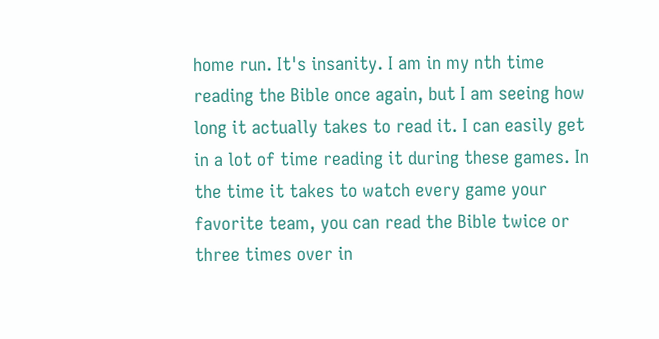home run. It's insanity. I am in my nth time reading the Bible once again, but I am seeing how long it actually takes to read it. I can easily get in a lot of time reading it during these games. In the time it takes to watch every game your favorite team, you can read the Bible twice or three times over in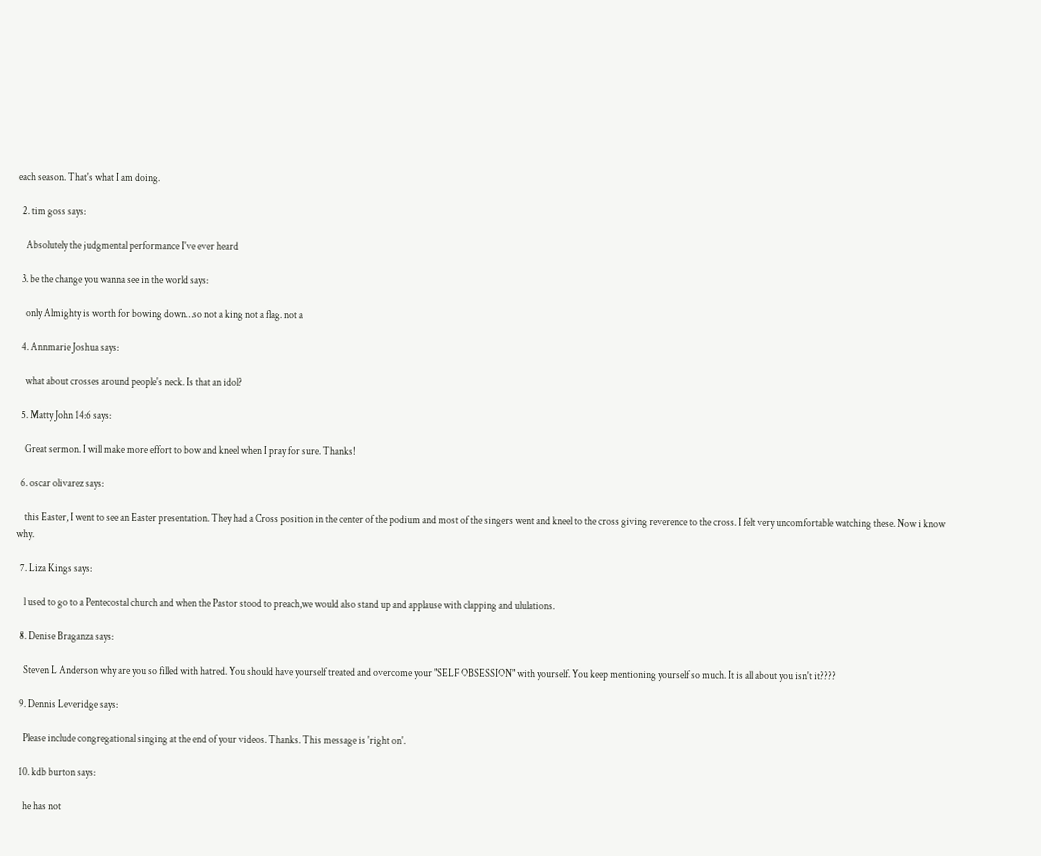each season. That's what I am doing.

  2. tim goss says:

    Absolutely the judgmental performance I've ever heard

  3. be the change you wanna see in the world says:

    only Almighty is worth for bowing down…so not a king not a flag. not a

  4. Annmarie Joshua says:

    what about crosses around people's neck. Is that an idol?

  5. Matty John 14:6 says:

    Great sermon. I will make more effort to bow and kneel when I pray for sure. Thanks!

  6. oscar olivarez says:

    this Easter, I went to see an Easter presentation. They had a Cross position in the center of the podium and most of the singers went and kneel to the cross giving reverence to the cross. I felt very uncomfortable watching these. Now i know why.

  7. Liza Kings says:

    l used to go to a Pentecostal church and when the Pastor stood to preach,we would also stand up and applause with clapping and ululations.

  8. Denise Braganza says:

    Steven L Anderson why are you so filled with hatred. You should have yourself treated and overcome your "SELF OBSESSION" with yourself. You keep mentioning yourself so much. It is all about you isn't it????

  9. Dennis Leveridge says:

    Please include congregational singing at the end of your videos. Thanks. This message is 'right on'.

  10. kdb burton says:

    he has not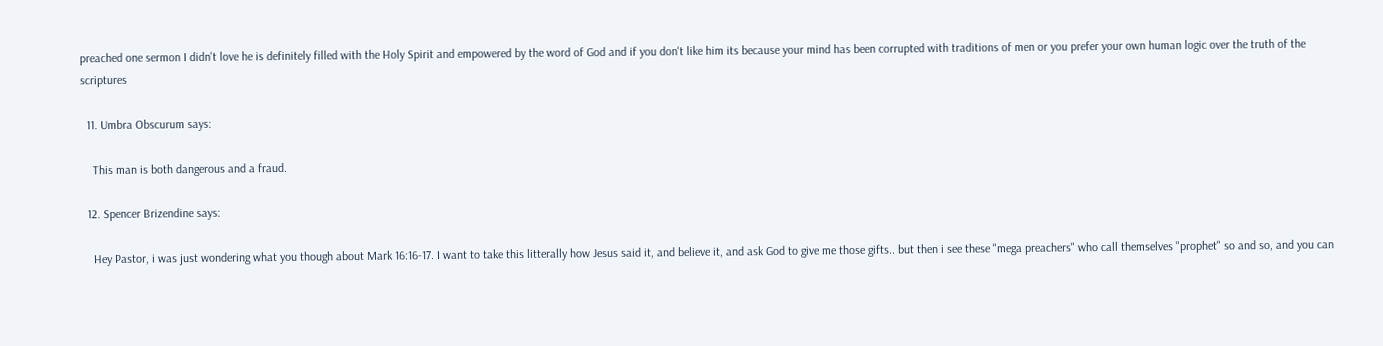preached one sermon I didn't love he is definitely filled with the Holy Spirit and empowered by the word of God and if you don't like him its because your mind has been corrupted with traditions of men or you prefer your own human logic over the truth of the scriptures

  11. Umbra Obscurum says:

    This man is both dangerous and a fraud.

  12. Spencer Brizendine says:

    Hey Pastor, i was just wondering what you though about Mark 16:16-17. I want to take this litterally how Jesus said it, and believe it, and ask God to give me those gifts.. but then i see these "mega preachers" who call themselves "prophet" so and so, and you can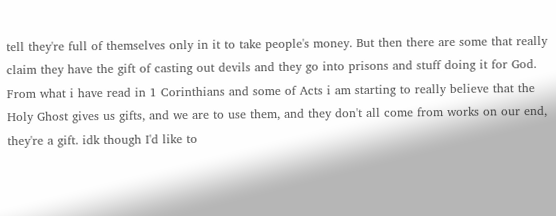tell they're full of themselves only in it to take people's money. But then there are some that really claim they have the gift of casting out devils and they go into prisons and stuff doing it for God. From what i have read in 1 Corinthians and some of Acts i am starting to really believe that the Holy Ghost gives us gifts, and we are to use them, and they don't all come from works on our end, they're a gift. idk though I'd like to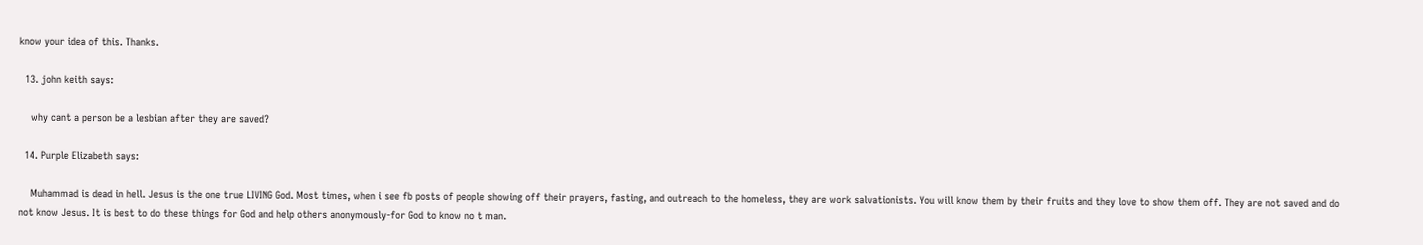know your idea of this. Thanks.

  13. john keith says:

    why cant a person be a lesbian after they are saved?

  14. Purple Elizabeth says:

    Muhammad is dead in hell. Jesus is the one true LIVING God. Most times, when i see fb posts of people showing off their prayers, fasting, and outreach to the homeless, they are work salvationists. You will know them by their fruits and they love to show them off. They are not saved and do not know Jesus. It is best to do these things for God and help others anonymously-for God to know no t man.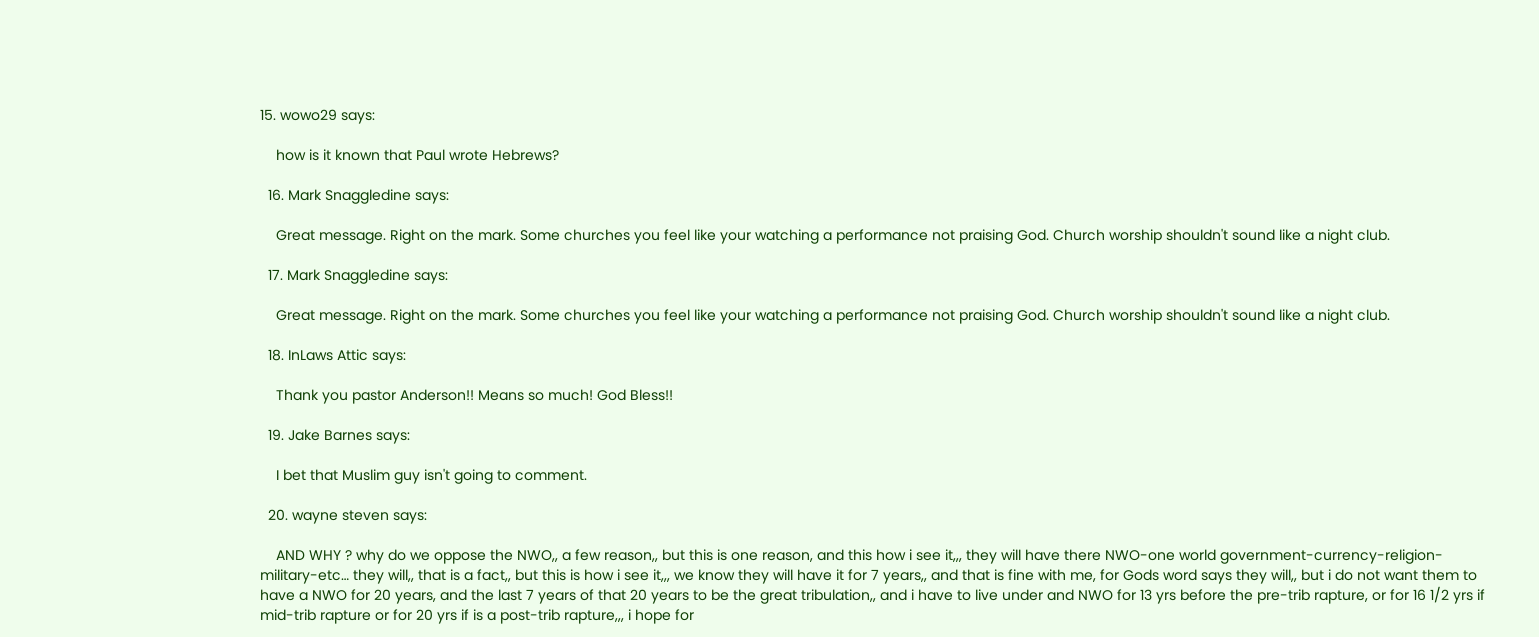15. wowo29 says:

    how is it known that Paul wrote Hebrews?

  16. Mark Snaggledine says:

    Great message. Right on the mark. Some churches you feel like your watching a performance not praising God. Church worship shouldn't sound like a night club.

  17. Mark Snaggledine says:

    Great message. Right on the mark. Some churches you feel like your watching a performance not praising God. Church worship shouldn't sound like a night club.

  18. InLaws Attic says:

    Thank you pastor Anderson!! Means so much! God Bless!!

  19. Jake Barnes says:

    I bet that Muslim guy isn't going to comment.

  20. wayne steven says:

    AND WHY ? why do we oppose the NWO,, a few reason,, but this is one reason, and this how i see it,,, they will have there NWO-one world government-currency-religion-military-etc… they will,, that is a fact,, but this is how i see it,,, we know they will have it for 7 years,, and that is fine with me, for Gods word says they will,, but i do not want them to have a NWO for 20 years, and the last 7 years of that 20 years to be the great tribulation,, and i have to live under and NWO for 13 yrs before the pre-trib rapture, or for 16 1/2 yrs if mid-trib rapture or for 20 yrs if is a post-trib rapture,,, i hope for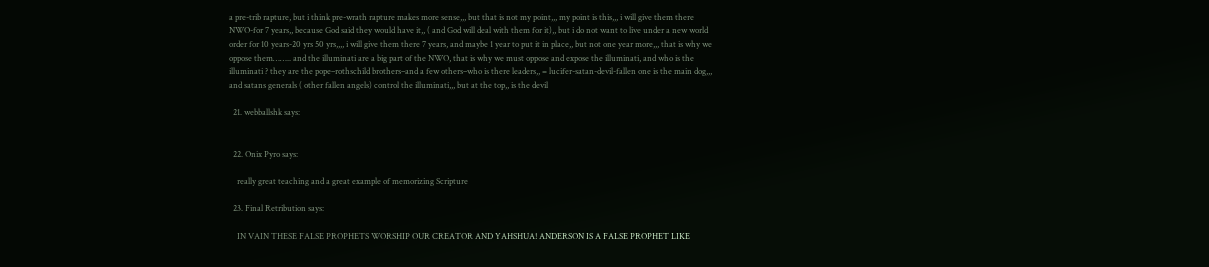a pre-trib rapture, but i think pre-wrath rapture makes more sense,,, but that is not my point,,, my point is this,,, i will give them there NWO-for 7 years,, because God said they would have it,, ( and God will deal with them for it),, but i do not want to live under a new world order for 10 years-20 yrs 50 yrs,,,, i will give them there 7 years, and maybe 1 year to put it in place,, but not one year more,,, that is why we oppose them…….. and the illuminati are a big part of the NWO, that is why we must oppose and expose the illuminati, and who is the illuminati ? they are the pope–rothschild brothers–and a few others–who is there leaders,, = lucifer-satan-devil-fallen one is the main dog,,, and satans generals ( other fallen angels) control the illuminati,,, but at the top,, is the devil

  21. webballshk says:


  22. Onix Pyro says:

    really great teaching and a great example of memorizing Scripture

  23. Final Retribution says:

    IN VAIN THESE FALSE PROPHETS WORSHIP OUR CREATOR AND YAHSHUA! ANDERSON IS A FALSE PROPHET LIKE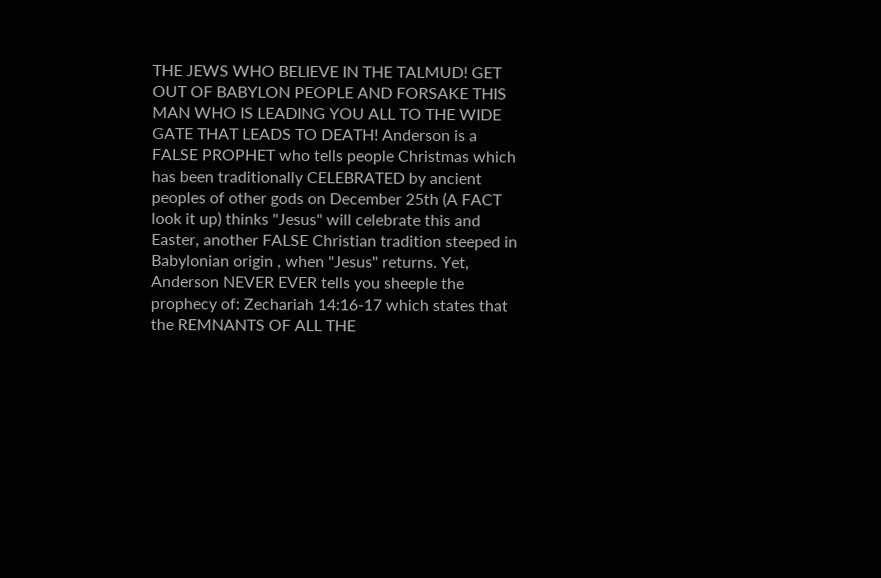THE JEWS WHO BELIEVE IN THE TALMUD! GET OUT OF BABYLON PEOPLE AND FORSAKE THIS MAN WHO IS LEADING YOU ALL TO THE WIDE GATE THAT LEADS TO DEATH! Anderson is a FALSE PROPHET who tells people Christmas which has been traditionally CELEBRATED by ancient peoples of other gods on December 25th (A FACT look it up) thinks "Jesus" will celebrate this and Easter, another FALSE Christian tradition steeped in Babylonian origin , when "Jesus" returns. Yet, Anderson NEVER EVER tells you sheeple the prophecy of: Zechariah 14:16-17 which states that the REMNANTS OF ALL THE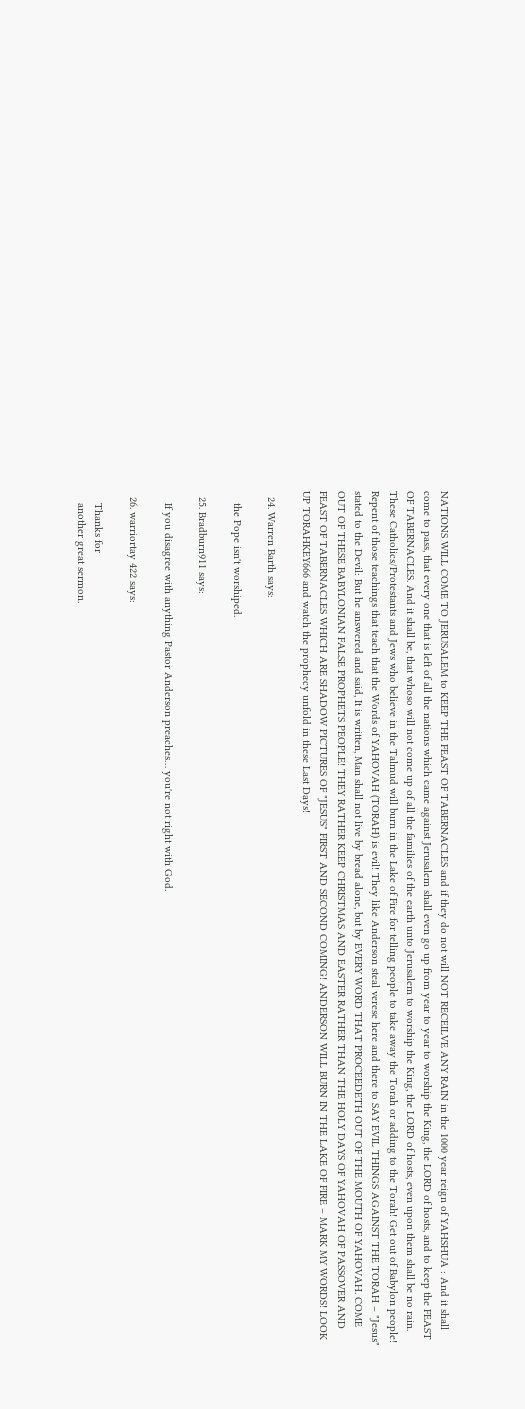NATIONS WILL COME TO JERUSALEM to KEEP THE FEAST OF TABERNACLES and if they do not will NOT RECEILVE ANY RAIN in the 1000 year reign of YAHSHUA : And it shall come to pass, that every one that is left of all the nations which came against Jerusalem shall even go up from year to year to worship the King, the LORD of hosts, and to keep the FEAST OF TABERNACLES. And it shall be, that whoso will not come up of all the families of the earth unto Jerusalem to worship the King, the LORD of hosts, even upon them shall be no rain. These Catholics/Protestants and Jews who believe in the Talmud will burn in the Lake of Fire for telling people to take away the Torah or adding to the Torah! Get out of Babylon people! Repent of those teachings that teach that the Words of YAHOVAH (TORAH) is evil! They like Anderson steal verese here and there to SAY EVIL THINGS AGAINST THE TORAH – "Jesus" stated to the Devil: But he answered and said, It is written, Man shall not live by bread alone, but by EVERY WORD THAT PROCEEDETH OUT OF THE MOUTH OF YAHOVAH. COME OUT OF THESE BABYLONIAN FALSE PROPHETS PEOPLE! THEY RATHER KEEP CHRISTMAS AND EASTER RATHER THAN THE HOLY DAYS OF YAHOVAH OF PASSOVER AND FEAST OF TABERNACLES WHICH ARE SHADOW PICTURES OF "JESUS" FIRST AND SECOND COMING! ANDERSON WILL BURN IN THE LAKE OF FIRE – MARK MY WORDS! LOOK UP TORAHKEY666 and watch the prophecy unfold in these Last Days!

  24. Warren Barth says:

    the Pope isn't worshiped.

  25. Bradburn911 says:

    If you disagree with anything Pastor Anderson preaches… you're not right with God.

  26. warriortay 422 says:

    Thanks for
    another great sermon.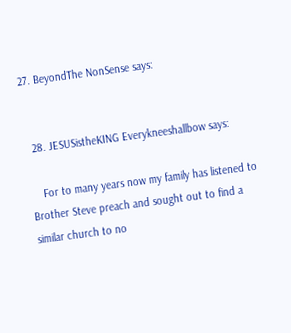27. BeyondThe NonSense says:


  28. JESUSistheKING Everykneeshallbow says:

    For to many years now my family has listened to Brother Steve preach and sought out to find a similar church to no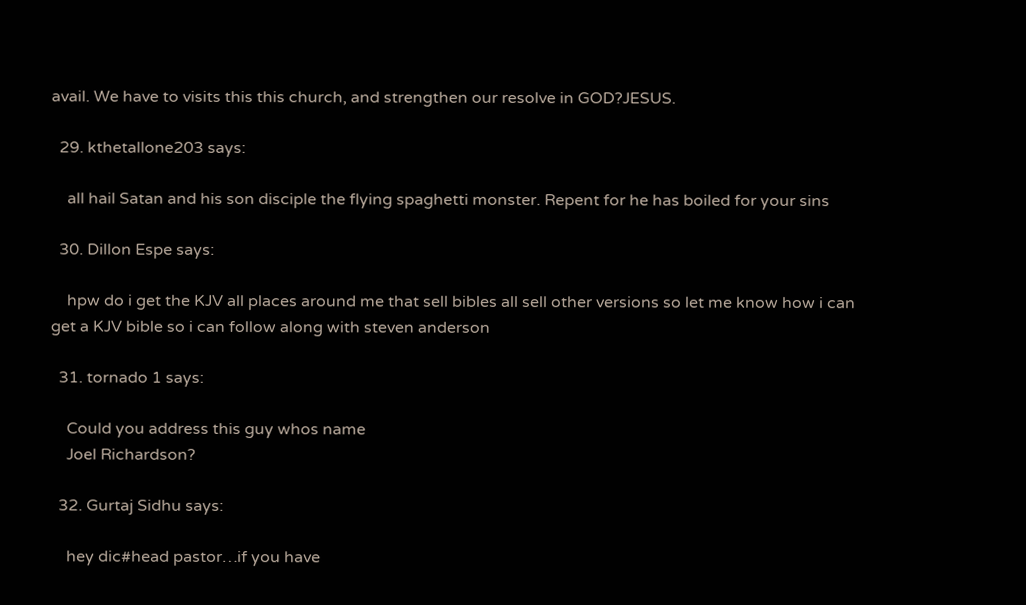avail. We have to visits this this church, and strengthen our resolve in GOD?JESUS.

  29. kthetallone203 says:

    all hail Satan and his son disciple the flying spaghetti monster. Repent for he has boiled for your sins

  30. Dillon Espe says:

    hpw do i get the KJV all places around me that sell bibles all sell other versions so let me know how i can get a KJV bible so i can follow along with steven anderson

  31. tornado 1 says:

    Could you address this guy whos name
    Joel Richardson?

  32. Gurtaj Sidhu says:

    hey dic#head pastor…if you have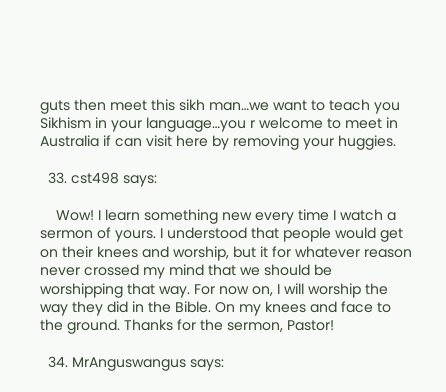guts then meet this sikh man…we want to teach you Sikhism in your language…you r welcome to meet in Australia if can visit here by removing your huggies.

  33. cst498 says:

    Wow! I learn something new every time I watch a sermon of yours. I understood that people would get on their knees and worship, but it for whatever reason never crossed my mind that we should be worshipping that way. For now on, I will worship the way they did in the Bible. On my knees and face to the ground. Thanks for the sermon, Pastor!

  34. MrAnguswangus says: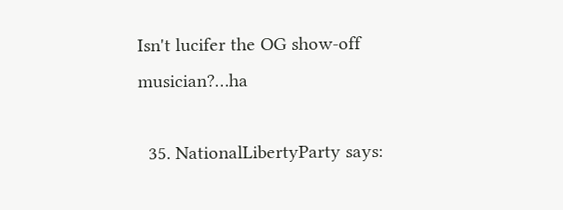Isn't lucifer the OG show-off musician?…ha

  35. NationalLibertyParty says: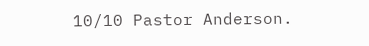10/10 Pastor Anderson.